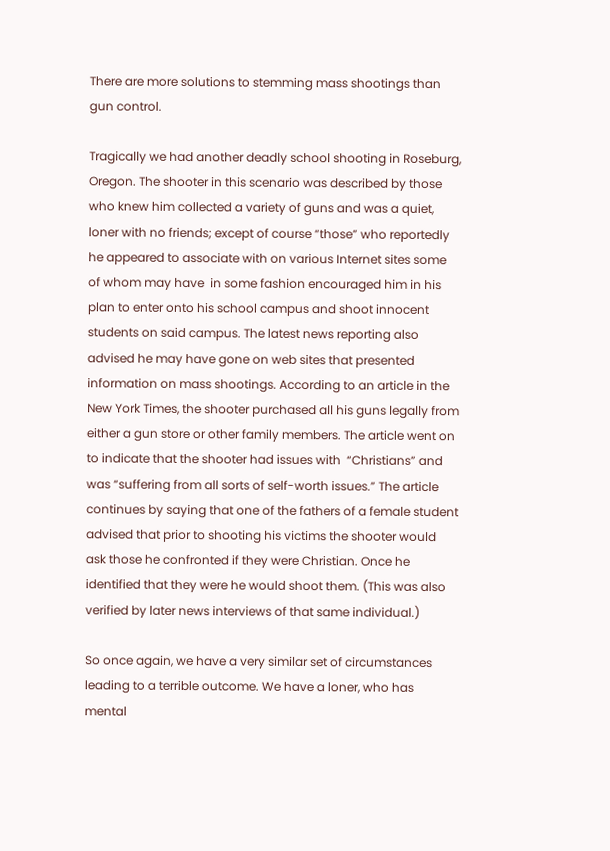There are more solutions to stemming mass shootings than gun control.

Tragically we had another deadly school shooting in Roseburg, Oregon. The shooter in this scenario was described by those who knew him collected a variety of guns and was a quiet, loner with no friends; except of course “those” who reportedly he appeared to associate with on various Internet sites some of whom may have  in some fashion encouraged him in his plan to enter onto his school campus and shoot innocent students on said campus. The latest news reporting also advised he may have gone on web sites that presented information on mass shootings. According to an article in the New York Times, the shooter purchased all his guns legally from either a gun store or other family members. The article went on to indicate that the shooter had issues with  “Christians” and was “suffering from all sorts of self-worth issues.” The article continues by saying that one of the fathers of a female student  advised that prior to shooting his victims the shooter would ask those he confronted if they were Christian. Once he identified that they were he would shoot them. (This was also verified by later news interviews of that same individual.)

So once again, we have a very similar set of circumstances leading to a terrible outcome. We have a loner, who has mental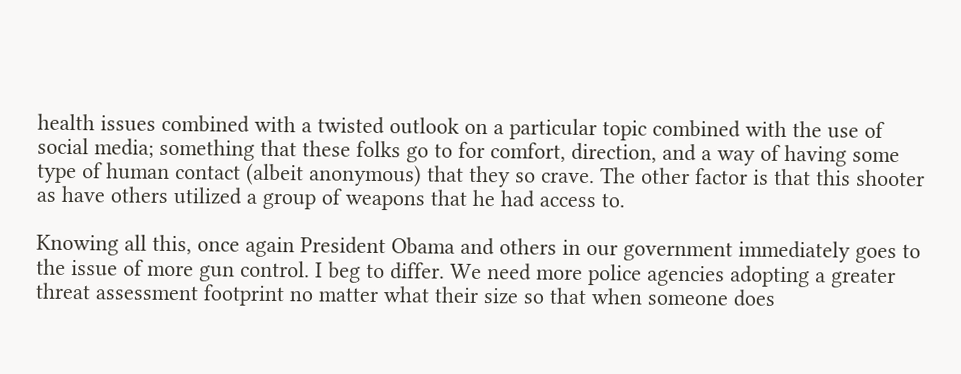health issues combined with a twisted outlook on a particular topic combined with the use of social media; something that these folks go to for comfort, direction, and a way of having some type of human contact (albeit anonymous) that they so crave. The other factor is that this shooter as have others utilized a group of weapons that he had access to.

Knowing all this, once again President Obama and others in our government immediately goes to the issue of more gun control. I beg to differ. We need more police agencies adopting a greater threat assessment footprint no matter what their size so that when someone does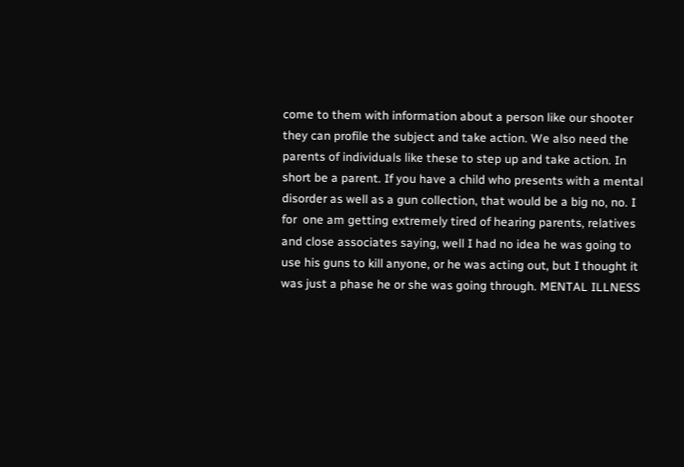come to them with information about a person like our shooter they can profile the subject and take action. We also need the parents of individuals like these to step up and take action. In short be a parent. If you have a child who presents with a mental disorder as well as a gun collection, that would be a big no, no. I for  one am getting extremely tired of hearing parents, relatives and close associates saying, well I had no idea he was going to use his guns to kill anyone, or he was acting out, but I thought it was just a phase he or she was going through. MENTAL ILLNESS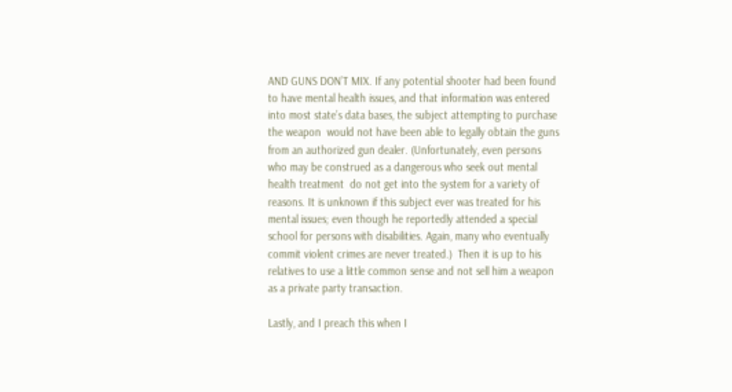AND GUNS DON’T MIX. If any potential shooter had been found to have mental health issues, and that information was entered into most state’s data bases, the subject attempting to purchase the weapon  would not have been able to legally obtain the guns from an authorized gun dealer. (Unfortunately, even persons who may be construed as a dangerous who seek out mental health treatment  do not get into the system for a variety of reasons. It is unknown if this subject ever was treated for his mental issues; even though he reportedly attended a special school for persons with disabilities. Again, many who eventually commit violent crimes are never treated.)  Then it is up to his relatives to use a little common sense and not sell him a weapon as a private party transaction.

Lastly, and I preach this when I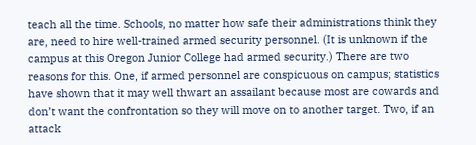teach all the time. Schools, no matter how safe their administrations think they are, need to hire well-trained armed security personnel. (It is unknown if the campus at this Oregon Junior College had armed security.) There are two reasons for this. One, if armed personnel are conspicuous on campus; statistics have shown that it may well thwart an assailant because most are cowards and don’t want the confrontation so they will move on to another target. Two, if an attack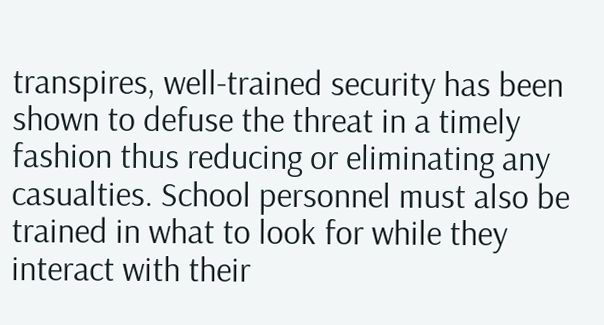transpires, well-trained security has been shown to defuse the threat in a timely fashion thus reducing or eliminating any casualties. School personnel must also be trained in what to look for while they interact with their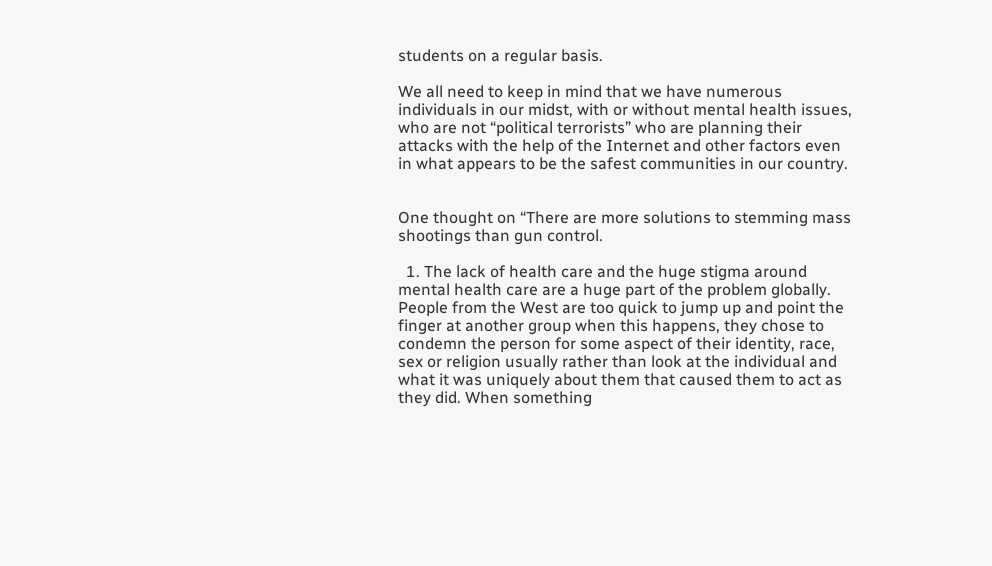students on a regular basis.

We all need to keep in mind that we have numerous individuals in our midst, with or without mental health issues, who are not “political terrorists” who are planning their attacks with the help of the Internet and other factors even in what appears to be the safest communities in our country.


One thought on “There are more solutions to stemming mass shootings than gun control.

  1. The lack of health care and the huge stigma around mental health care are a huge part of the problem globally. People from the West are too quick to jump up and point the finger at another group when this happens, they chose to condemn the person for some aspect of their identity, race, sex or religion usually rather than look at the individual and what it was uniquely about them that caused them to act as they did. When something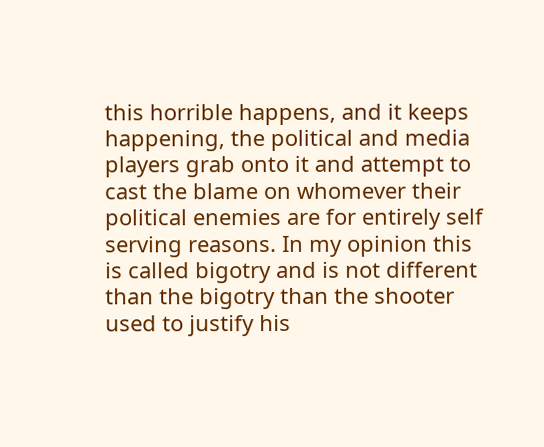this horrible happens, and it keeps happening, the political and media players grab onto it and attempt to cast the blame on whomever their political enemies are for entirely self serving reasons. In my opinion this is called bigotry and is not different than the bigotry than the shooter used to justify his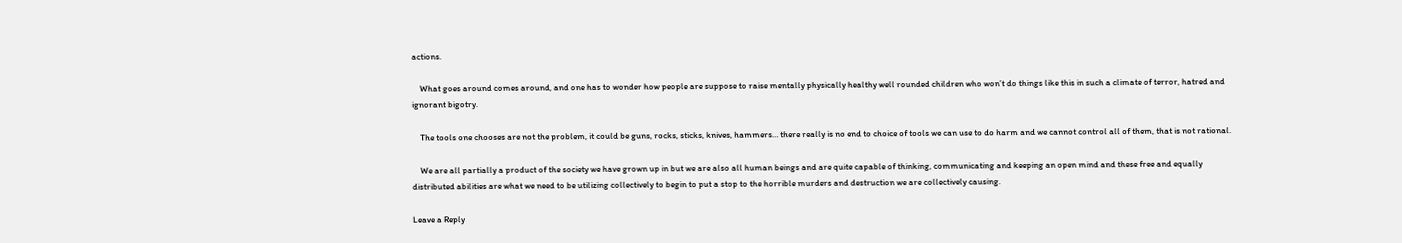actions.

    What goes around comes around, and one has to wonder how people are suppose to raise mentally physically healthy well rounded children who won’t do things like this in such a climate of terror, hatred and ignorant bigotry.

    The tools one chooses are not the problem, it could be guns, rocks, sticks, knives, hammers… there really is no end to choice of tools we can use to do harm and we cannot control all of them, that is not rational.

    We are all partially a product of the society we have grown up in but we are also all human beings and are quite capable of thinking, communicating and keeping an open mind and these free and equally distributed abilities are what we need to be utilizing collectively to begin to put a stop to the horrible murders and destruction we are collectively causing.

Leave a Reply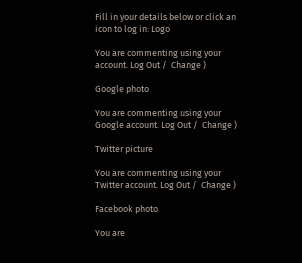Fill in your details below or click an icon to log in: Logo

You are commenting using your account. Log Out /  Change )

Google photo

You are commenting using your Google account. Log Out /  Change )

Twitter picture

You are commenting using your Twitter account. Log Out /  Change )

Facebook photo

You are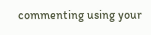commenting using your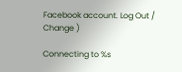Facebook account. Log Out /  Change )

Connecting to %s